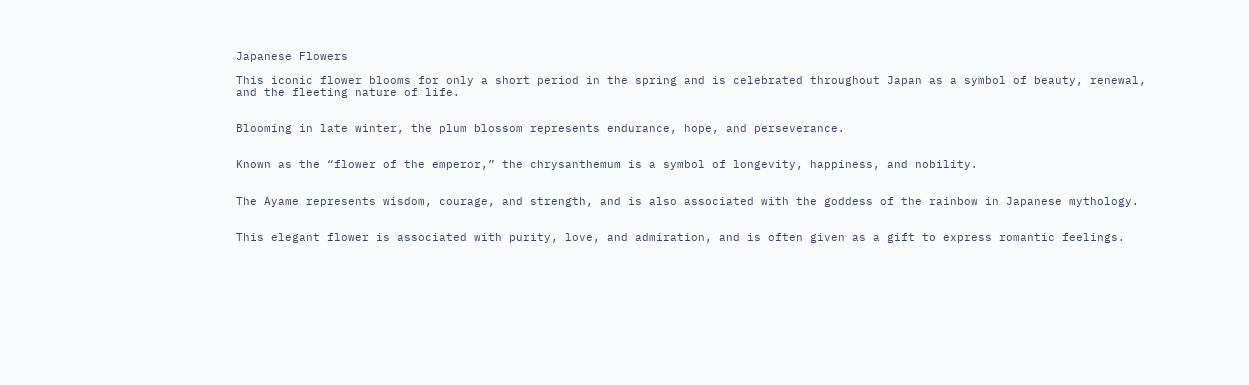Japanese Flowers

This iconic flower blooms for only a short period in the spring and is celebrated throughout Japan as a symbol of beauty, renewal, and the fleeting nature of life.


Blooming in late winter, the plum blossom represents endurance, hope, and perseverance.


Known as the “flower of the emperor,” the chrysanthemum is a symbol of longevity, happiness, and nobility.


The Ayame represents wisdom, courage, and strength, and is also associated with the goddess of the rainbow in Japanese mythology.


This elegant flower is associated with purity, love, and admiration, and is often given as a gift to express romantic feelings.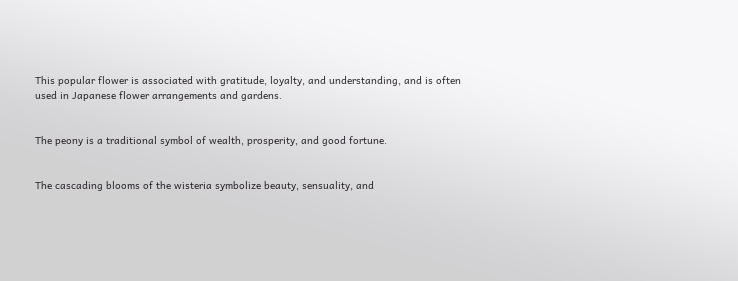This popular flower is associated with gratitude, loyalty, and understanding, and is often used in Japanese flower arrangements and gardens.


The peony is a traditional symbol of wealth, prosperity, and good fortune.


The cascading blooms of the wisteria symbolize beauty, sensuality, and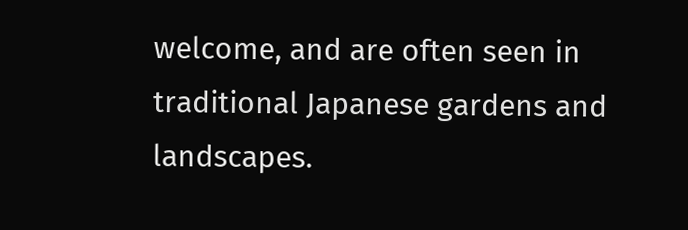welcome, and are often seen in traditional Japanese gardens and landscapes.